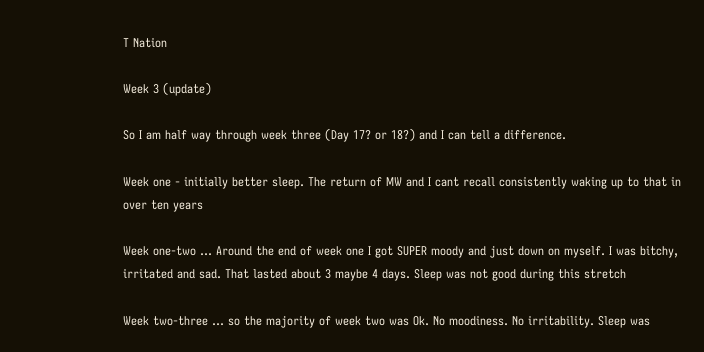T Nation

Week 3 (update)

So I am half way through week three (Day 17? or 18?) and I can tell a difference.

Week one - initially better sleep. The return of MW and I cant recall consistently waking up to that in over ten years

Week one-two … Around the end of week one I got SUPER moody and just down on myself. I was bitchy, irritated and sad. That lasted about 3 maybe 4 days. Sleep was not good during this stretch

Week two-three … so the majority of week two was Ok. No moodiness. No irritability. Sleep was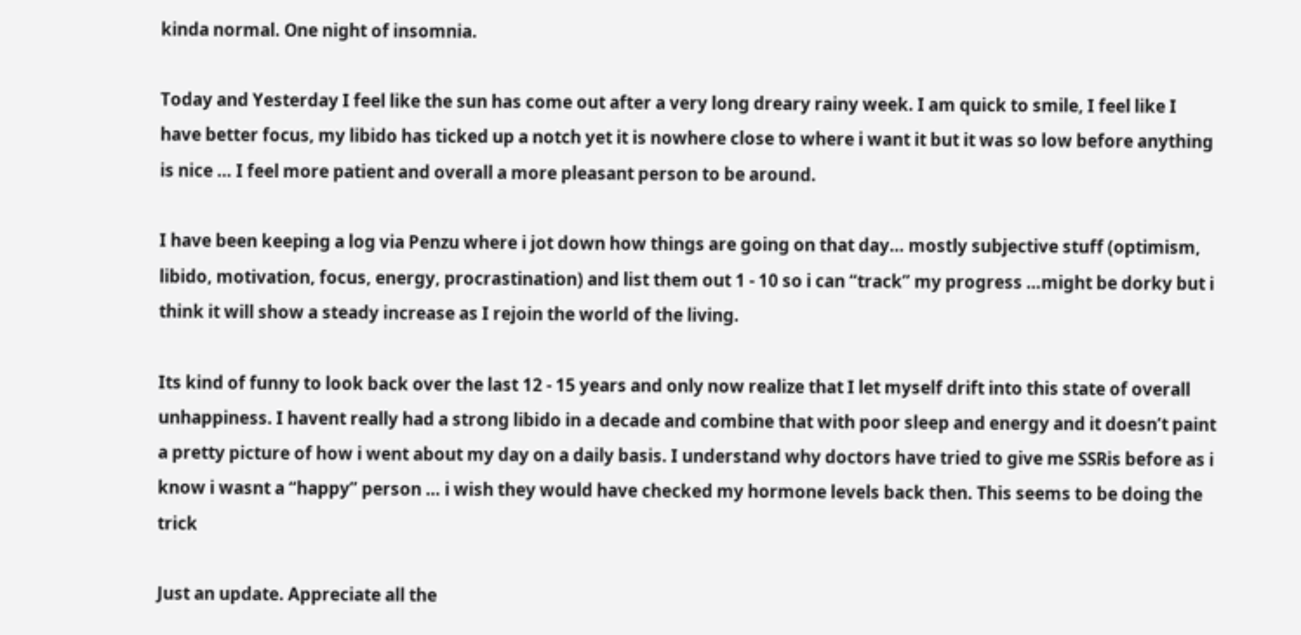kinda normal. One night of insomnia.

Today and Yesterday I feel like the sun has come out after a very long dreary rainy week. I am quick to smile, I feel like I have better focus, my libido has ticked up a notch yet it is nowhere close to where i want it but it was so low before anything is nice … I feel more patient and overall a more pleasant person to be around.

I have been keeping a log via Penzu where i jot down how things are going on that day… mostly subjective stuff (optimism, libido, motivation, focus, energy, procrastination) and list them out 1 - 10 so i can “track” my progress …might be dorky but i think it will show a steady increase as I rejoin the world of the living.

Its kind of funny to look back over the last 12 - 15 years and only now realize that I let myself drift into this state of overall unhappiness. I havent really had a strong libido in a decade and combine that with poor sleep and energy and it doesn’t paint a pretty picture of how i went about my day on a daily basis. I understand why doctors have tried to give me SSRis before as i know i wasnt a “happy” person … i wish they would have checked my hormone levels back then. This seems to be doing the trick

Just an update. Appreciate all the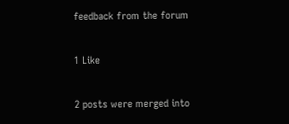feedback from the forum

1 Like

2 posts were merged into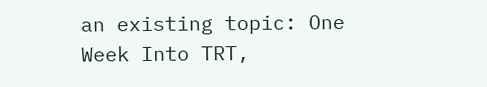an existing topic: One Week Into TRT,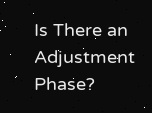Is There an Adjustment Phase?